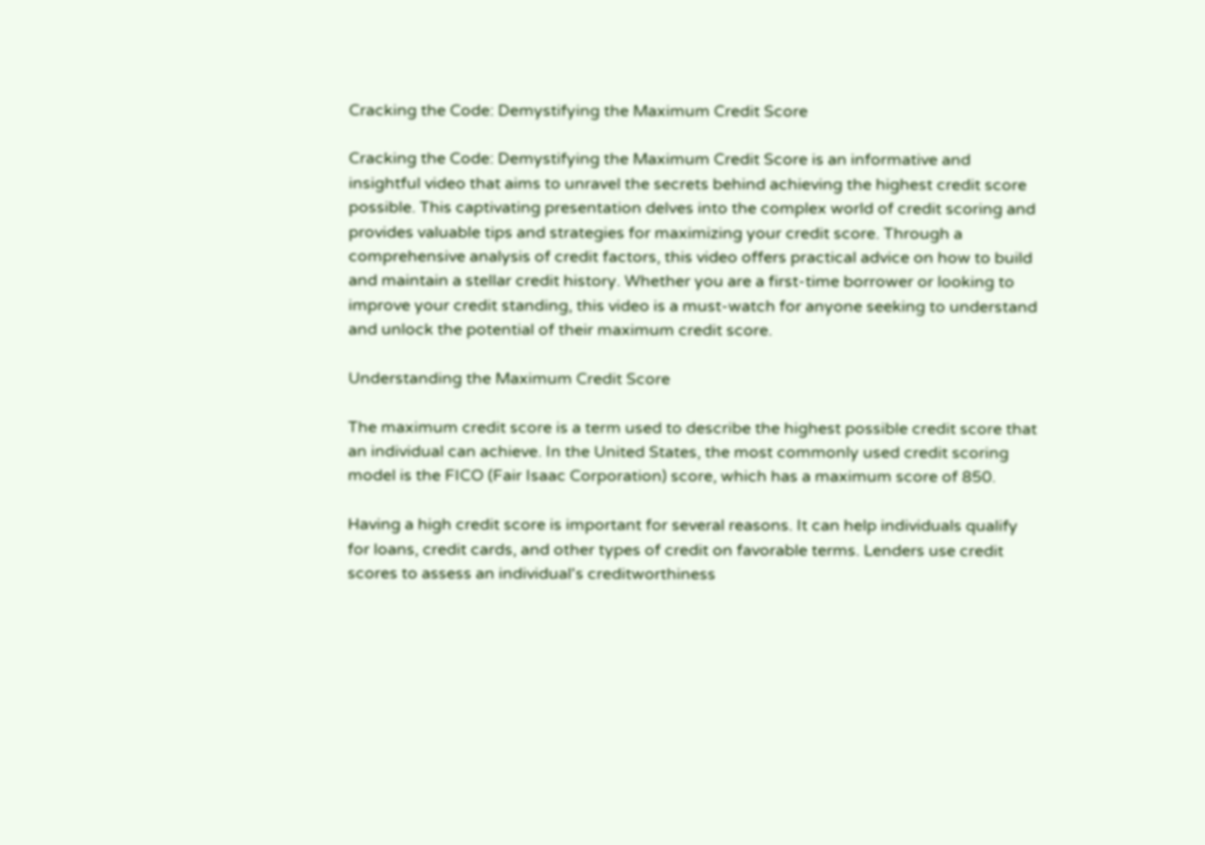Cracking the Code: Demystifying the Maximum Credit Score

Cracking the Code: Demystifying the Maximum Credit Score is an informative and insightful video that aims to unravel the secrets behind achieving the highest credit score possible. This captivating presentation delves into the complex world of credit scoring and provides valuable tips and strategies for maximizing your credit score. Through a comprehensive analysis of credit factors, this video offers practical advice on how to build and maintain a stellar credit history. Whether you are a first-time borrower or looking to improve your credit standing, this video is a must-watch for anyone seeking to understand and unlock the potential of their maximum credit score.

Understanding the Maximum Credit Score

The maximum credit score is a term used to describe the highest possible credit score that an individual can achieve. In the United States, the most commonly used credit scoring model is the FICO (Fair Isaac Corporation) score, which has a maximum score of 850.

Having a high credit score is important for several reasons. It can help individuals qualify for loans, credit cards, and other types of credit on favorable terms. Lenders use credit scores to assess an individual's creditworthiness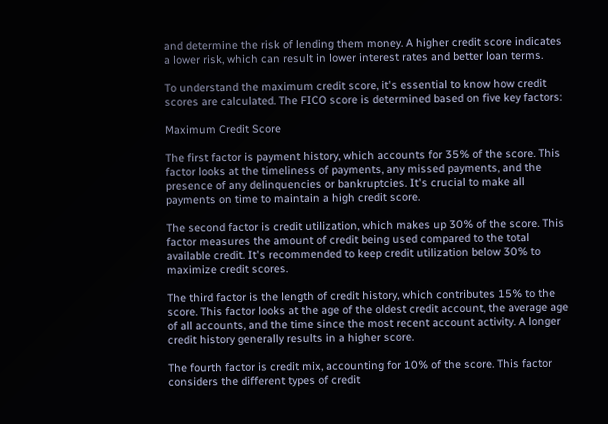and determine the risk of lending them money. A higher credit score indicates a lower risk, which can result in lower interest rates and better loan terms.

To understand the maximum credit score, it's essential to know how credit scores are calculated. The FICO score is determined based on five key factors:

Maximum Credit Score

The first factor is payment history, which accounts for 35% of the score. This factor looks at the timeliness of payments, any missed payments, and the presence of any delinquencies or bankruptcies. It's crucial to make all payments on time to maintain a high credit score.

The second factor is credit utilization, which makes up 30% of the score. This factor measures the amount of credit being used compared to the total available credit. It's recommended to keep credit utilization below 30% to maximize credit scores.

The third factor is the length of credit history, which contributes 15% to the score. This factor looks at the age of the oldest credit account, the average age of all accounts, and the time since the most recent account activity. A longer credit history generally results in a higher score.

The fourth factor is credit mix, accounting for 10% of the score. This factor considers the different types of credit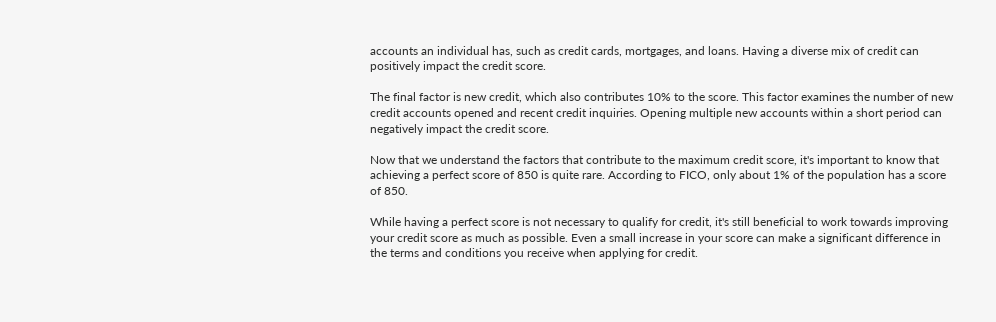accounts an individual has, such as credit cards, mortgages, and loans. Having a diverse mix of credit can positively impact the credit score.

The final factor is new credit, which also contributes 10% to the score. This factor examines the number of new credit accounts opened and recent credit inquiries. Opening multiple new accounts within a short period can negatively impact the credit score.

Now that we understand the factors that contribute to the maximum credit score, it's important to know that achieving a perfect score of 850 is quite rare. According to FICO, only about 1% of the population has a score of 850.

While having a perfect score is not necessary to qualify for credit, it's still beneficial to work towards improving your credit score as much as possible. Even a small increase in your score can make a significant difference in the terms and conditions you receive when applying for credit.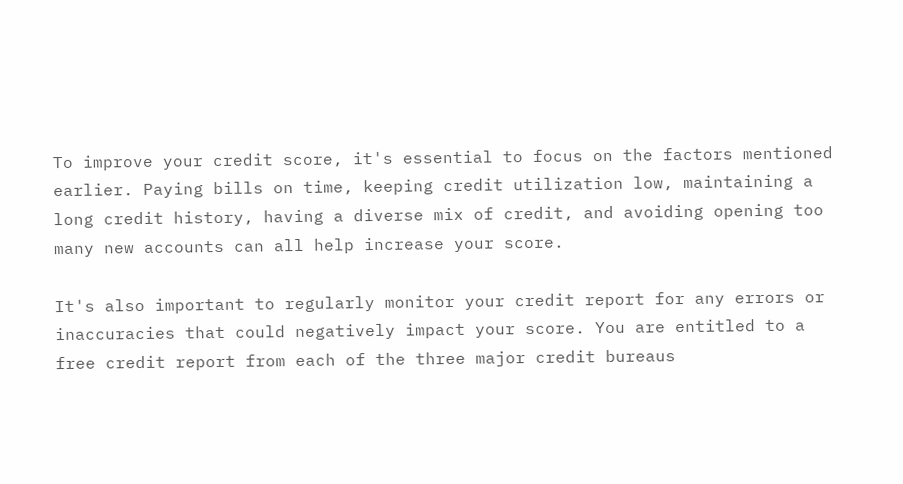To improve your credit score, it's essential to focus on the factors mentioned earlier. Paying bills on time, keeping credit utilization low, maintaining a long credit history, having a diverse mix of credit, and avoiding opening too many new accounts can all help increase your score.

It's also important to regularly monitor your credit report for any errors or inaccuracies that could negatively impact your score. You are entitled to a free credit report from each of the three major credit bureaus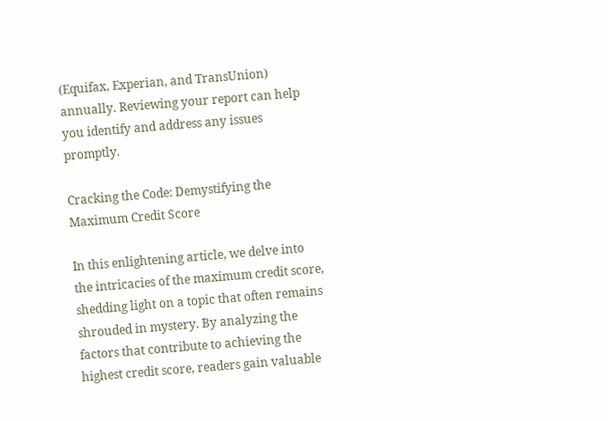(Equifax, Experian, and TransUnion) annually. Reviewing your report can help you identify and address any issues promptly.

Cracking the Code: Demystifying the Maximum Credit Score

In this enlightening article, we delve into the intricacies of the maximum credit score, shedding light on a topic that often remains shrouded in mystery. By analyzing the factors that contribute to achieving the highest credit score, readers gain valuable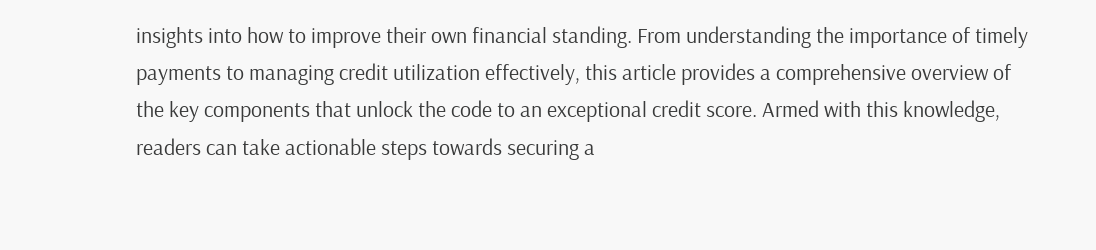insights into how to improve their own financial standing. From understanding the importance of timely payments to managing credit utilization effectively, this article provides a comprehensive overview of the key components that unlock the code to an exceptional credit score. Armed with this knowledge, readers can take actionable steps towards securing a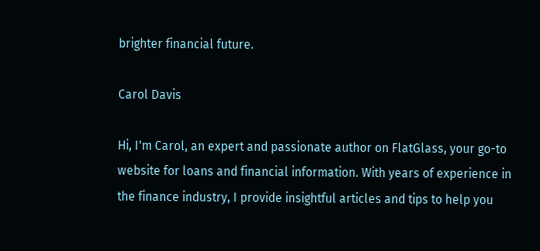brighter financial future.

Carol Davis

Hi, I'm Carol, an expert and passionate author on FlatGlass, your go-to website for loans and financial information. With years of experience in the finance industry, I provide insightful articles and tips to help you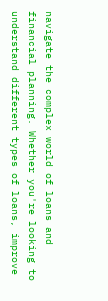navigate the complex world of loans and financial planning. Whether you're looking to understand different types of loans, improve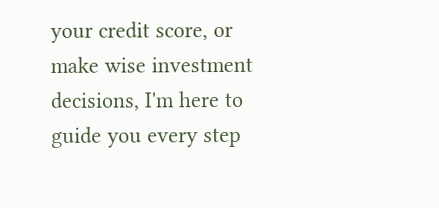your credit score, or make wise investment decisions, I'm here to guide you every step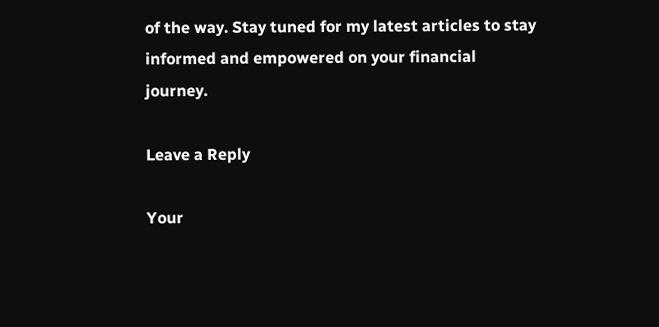of the way. Stay tuned for my latest articles to stay informed and empowered on your financial journey.

Leave a Reply

Your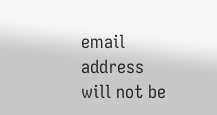email address will not be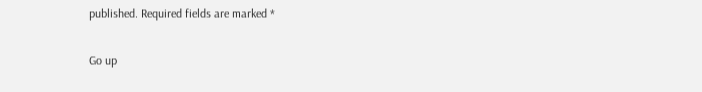published. Required fields are marked *

Go up